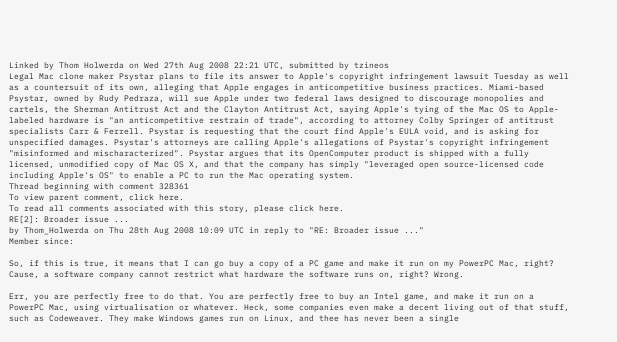Linked by Thom Holwerda on Wed 27th Aug 2008 22:21 UTC, submitted by tzineos
Legal Mac clone maker Psystar plans to file its answer to Apple's copyright infringement lawsuit Tuesday as well as a countersuit of its own, alleging that Apple engages in anticompetitive business practices. Miami-based Psystar, owned by Rudy Pedraza, will sue Apple under two federal laws designed to discourage monopolies and cartels, the Sherman Antitrust Act and the Clayton Antitrust Act, saying Apple's tying of the Mac OS to Apple-labeled hardware is "an anticompetitive restrain of trade", according to attorney Colby Springer of antitrust specialists Carr & Ferrell. Psystar is requesting that the court find Apple's EULA void, and is asking for unspecified damages. Psystar's attorneys are calling Apple's allegations of Psystar's copyright infringement "misinformed and mischaracterized". Psystar argues that its OpenComputer product is shipped with a fully licensed, unmodified copy of Mac OS X, and that the company has simply "leveraged open source-licensed code including Apple's OS" to enable a PC to run the Mac operating system.
Thread beginning with comment 328361
To view parent comment, click here.
To read all comments associated with this story, please click here.
RE[2]: Broader issue ...
by Thom_Holwerda on Thu 28th Aug 2008 10:09 UTC in reply to "RE: Broader issue ..."
Member since:

So, if this is true, it means that I can go buy a copy of a PC game and make it run on my PowerPC Mac, right? Cause, a software company cannot restrict what hardware the software runs on, right? Wrong.

Err, you are perfectly free to do that. You are perfectly free to buy an Intel game, and make it run on a PowerPC Mac, using virtualisation or whatever. Heck, some companies even make a decent living out of that stuff, such as Codeweaver. They make Windows games run on Linux, and thee has never been a single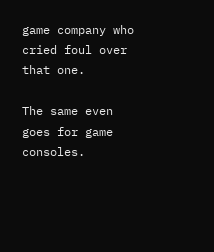game company who cried foul over that one.

The same even goes for game consoles.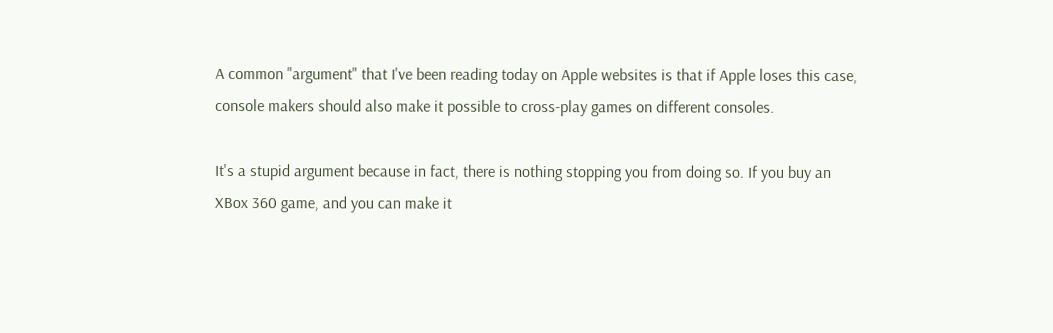A common "argument" that I've been reading today on Apple websites is that if Apple loses this case, console makers should also make it possible to cross-play games on different consoles.

It's a stupid argument because in fact, there is nothing stopping you from doing so. If you buy an XBox 360 game, and you can make it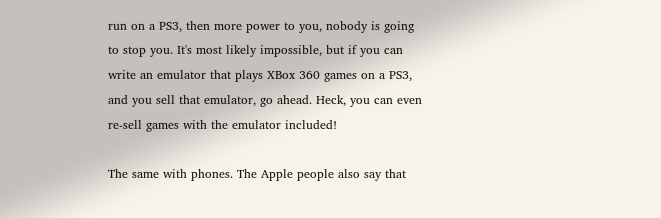run on a PS3, then more power to you, nobody is going to stop you. It's most likely impossible, but if you can write an emulator that plays XBox 360 games on a PS3, and you sell that emulator, go ahead. Heck, you can even re-sell games with the emulator included!

The same with phones. The Apple people also say that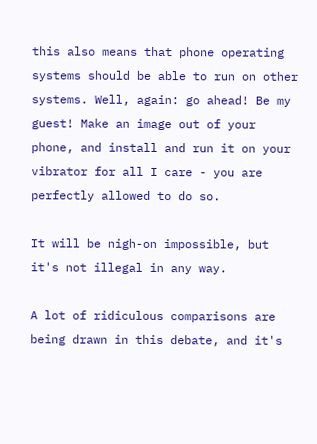this also means that phone operating systems should be able to run on other systems. Well, again: go ahead! Be my guest! Make an image out of your phone, and install and run it on your vibrator for all I care - you are perfectly allowed to do so.

It will be nigh-on impossible, but it's not illegal in any way.

A lot of ridiculous comparisons are being drawn in this debate, and it's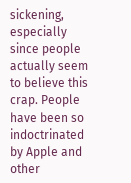sickening, especially since people actually seem to believe this crap. People have been so indoctrinated by Apple and other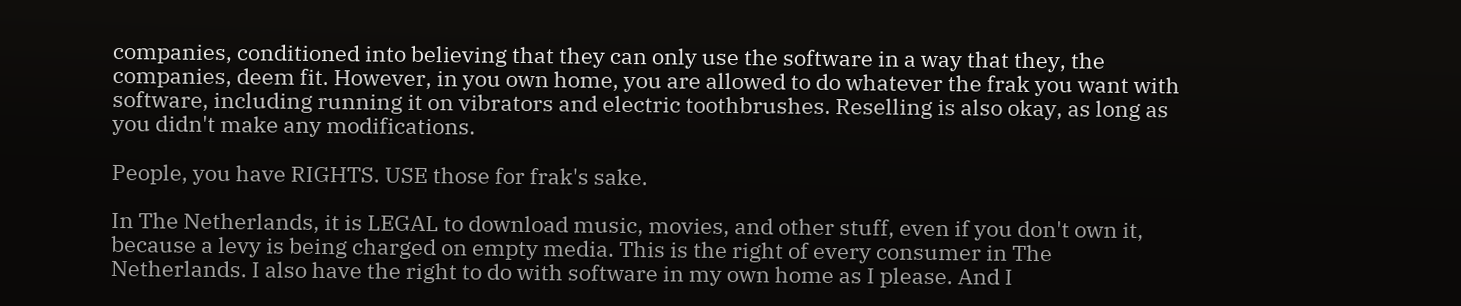companies, conditioned into believing that they can only use the software in a way that they, the companies, deem fit. However, in you own home, you are allowed to do whatever the frak you want with software, including running it on vibrators and electric toothbrushes. Reselling is also okay, as long as you didn't make any modifications.

People, you have RIGHTS. USE those for frak's sake.

In The Netherlands, it is LEGAL to download music, movies, and other stuff, even if you don't own it, because a levy is being charged on empty media. This is the right of every consumer in The Netherlands. I also have the right to do with software in my own home as I please. And I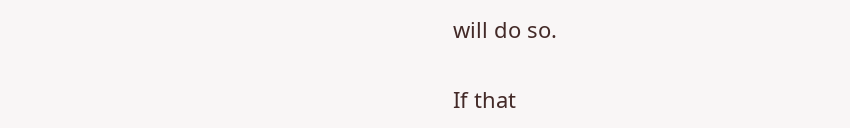will do so.

If that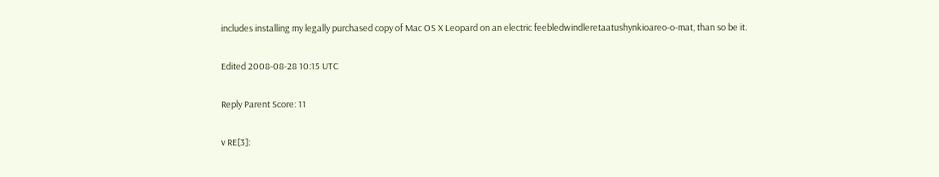includes installing my legally purchased copy of Mac OS X Leopard on an electric feebledwindleretaatushynkioareo-o-mat, than so be it.

Edited 2008-08-28 10:15 UTC

Reply Parent Score: 11

v RE[3]: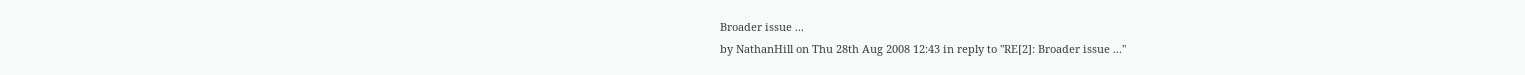Broader issue ...
by NathanHill on Thu 28th Aug 2008 12:43 in reply to "RE[2]: Broader issue ..."